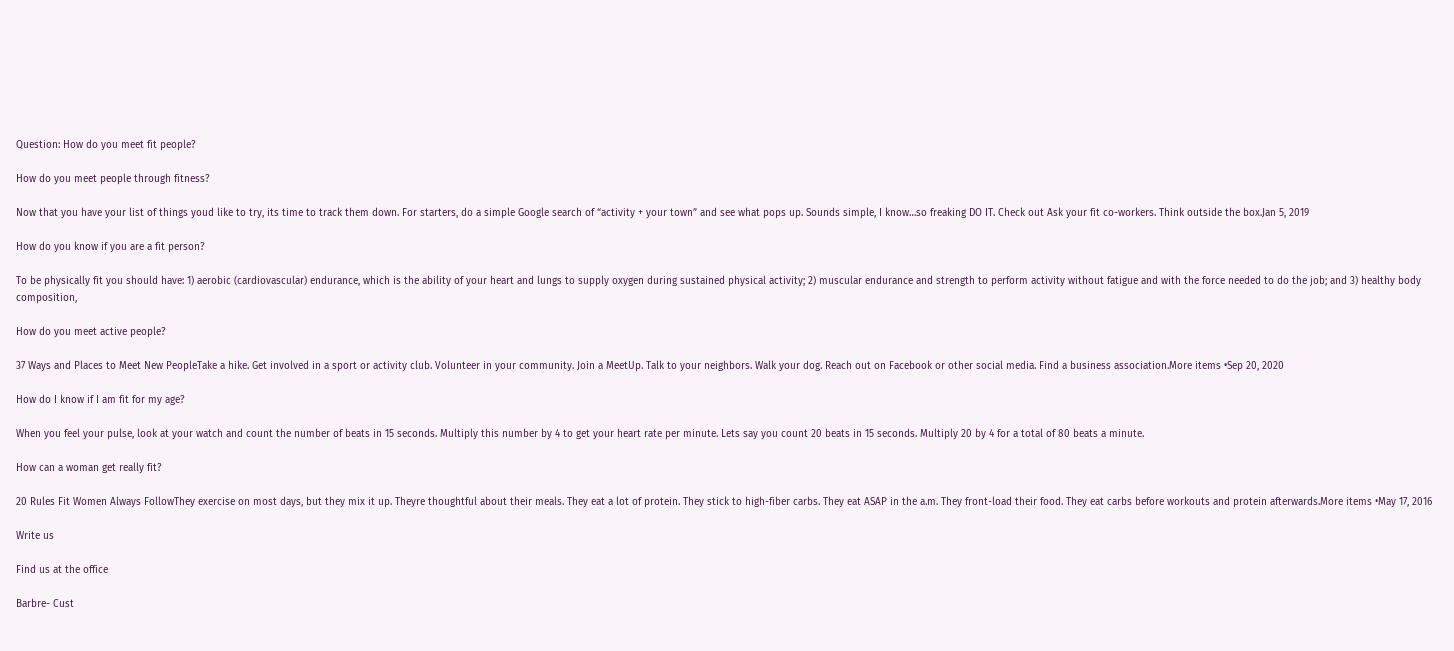Question: How do you meet fit people?

How do you meet people through fitness?

Now that you have your list of things youd like to try, its time to track them down. For starters, do a simple Google search of “activity + your town” and see what pops up. Sounds simple, I know…so freaking DO IT. Check out Ask your fit co-workers. Think outside the box.Jan 5, 2019

How do you know if you are a fit person?

To be physically fit you should have: 1) aerobic (cardiovascular) endurance, which is the ability of your heart and lungs to supply oxygen during sustained physical activity; 2) muscular endurance and strength to perform activity without fatigue and with the force needed to do the job; and 3) healthy body composition,

How do you meet active people?

37 Ways and Places to Meet New PeopleTake a hike. Get involved in a sport or activity club. Volunteer in your community. Join a MeetUp. Talk to your neighbors. Walk your dog. Reach out on Facebook or other social media. Find a business association.More items •Sep 20, 2020

How do I know if I am fit for my age?

When you feel your pulse, look at your watch and count the number of beats in 15 seconds. Multiply this number by 4 to get your heart rate per minute. Lets say you count 20 beats in 15 seconds. Multiply 20 by 4 for a total of 80 beats a minute.

How can a woman get really fit?

20 Rules Fit Women Always FollowThey exercise on most days, but they mix it up. Theyre thoughtful about their meals. They eat a lot of protein. They stick to high-fiber carbs. They eat ASAP in the a.m. They front-load their food. They eat carbs before workouts and protein afterwards.More items •May 17, 2016

Write us

Find us at the office

Barbre- Cust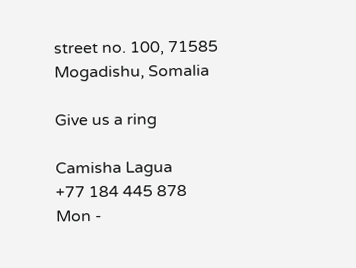street no. 100, 71585 Mogadishu, Somalia

Give us a ring

Camisha Lagua
+77 184 445 878
Mon -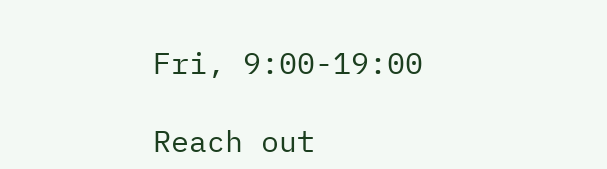Fri, 9:00-19:00

Reach out